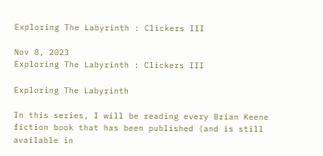Exploring The Labyrinth : Clickers III

Nov 8, 2023
Exploring The Labyrinth : Clickers III

Exploring The Labyrinth

In this series, I will be reading every Brian Keene fiction book that has been published (and is still available in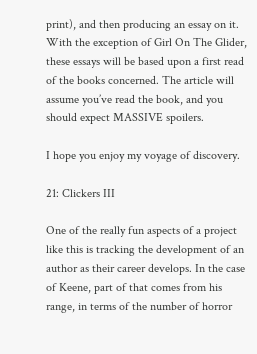print), and then producing an essay on it. With the exception of Girl On The Glider, these essays will be based upon a first read of the books concerned. The article will assume you’ve read the book, and you should expect MASSIVE spoilers.

I hope you enjoy my voyage of discovery.

21: Clickers III

One of the really fun aspects of a project like this is tracking the development of an author as their career develops. In the case of Keene, part of that comes from his range, in terms of the number of horror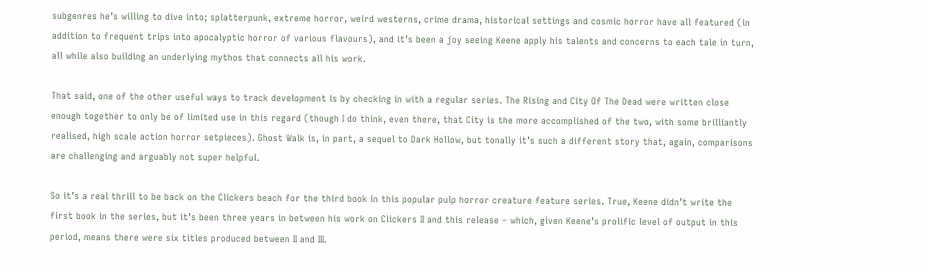subgenres he’s willing to dive into; splatterpunk, extreme horror, weird westerns, crime drama, historical settings and cosmic horror have all featured (in addition to frequent trips into apocalyptic horror of various flavours), and it’s been a joy seeing Keene apply his talents and concerns to each tale in turn, all while also building an underlying mythos that connects all his work.

That said, one of the other useful ways to track development is by checking in with a regular series. The Rising and City Of The Dead were written close enough together to only be of limited use in this regard (though I do think, even there, that City is the more accomplished of the two, with some brilliantly realised, high scale action horror setpieces). Ghost Walk is, in part, a sequel to Dark Hollow, but tonally it’s such a different story that, again, comparisons are challenging and arguably not super helpful.

So it’s a real thrill to be back on the Clickers beach for the third book in this popular pulp horror creature feature series. True, Keene didn’t write the first book in the series, but it’s been three years in between his work on Clickers II and this release – which, given Keene’s prolific level of output in this period, means there were six titles produced between II and III.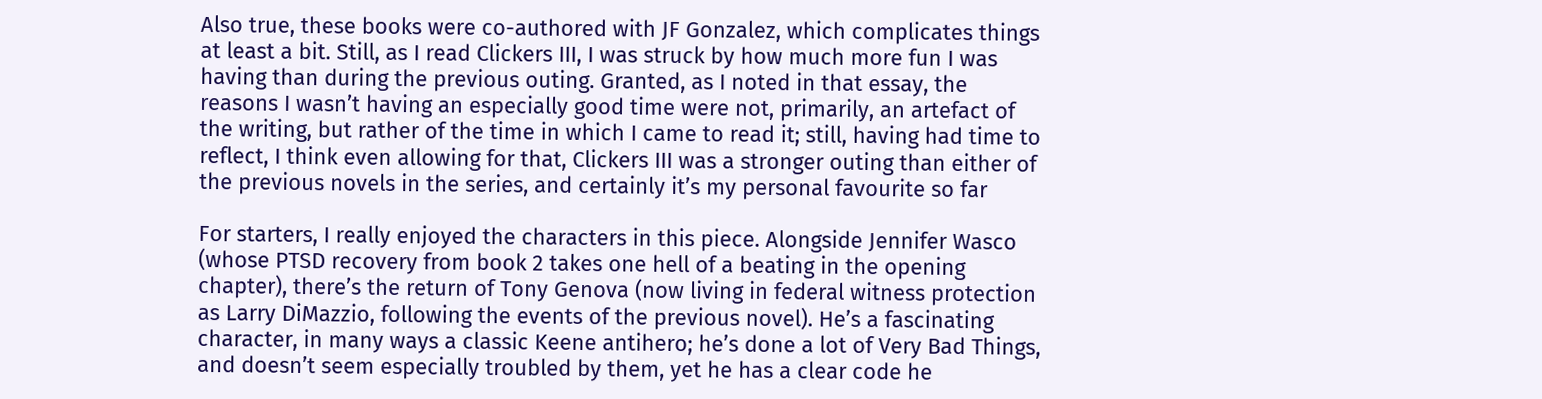Also true, these books were co-authored with JF Gonzalez, which complicates things at least a bit. Still, as I read Clickers III, I was struck by how much more fun I was having than during the previous outing. Granted, as I noted in that essay, the reasons I wasn’t having an especially good time were not, primarily, an artefact of the writing, but rather of the time in which I came to read it; still, having had time to reflect, I think even allowing for that, Clickers III was a stronger outing than either of the previous novels in the series, and certainly it’s my personal favourite so far

For starters, I really enjoyed the characters in this piece. Alongside Jennifer Wasco (whose PTSD recovery from book 2 takes one hell of a beating in the opening chapter), there’s the return of Tony Genova (now living in federal witness protection as Larry DiMazzio, following the events of the previous novel). He’s a fascinating character, in many ways a classic Keene antihero; he’s done a lot of Very Bad Things, and doesn’t seem especially troubled by them, yet he has a clear code he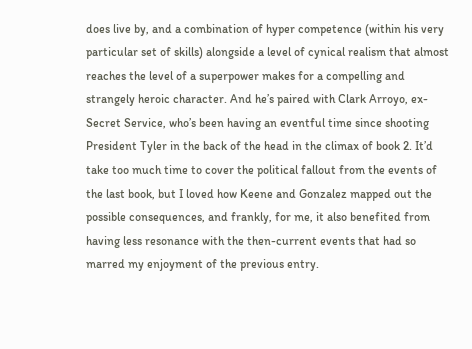does live by, and a combination of hyper competence (within his very particular set of skills) alongside a level of cynical realism that almost reaches the level of a superpower makes for a compelling and strangely heroic character. And he’s paired with Clark Arroyo, ex-Secret Service, who’s been having an eventful time since shooting President Tyler in the back of the head in the climax of book 2. It’d take too much time to cover the political fallout from the events of the last book, but I loved how Keene and Gonzalez mapped out the possible consequences, and frankly, for me, it also benefited from having less resonance with the then-current events that had so marred my enjoyment of the previous entry.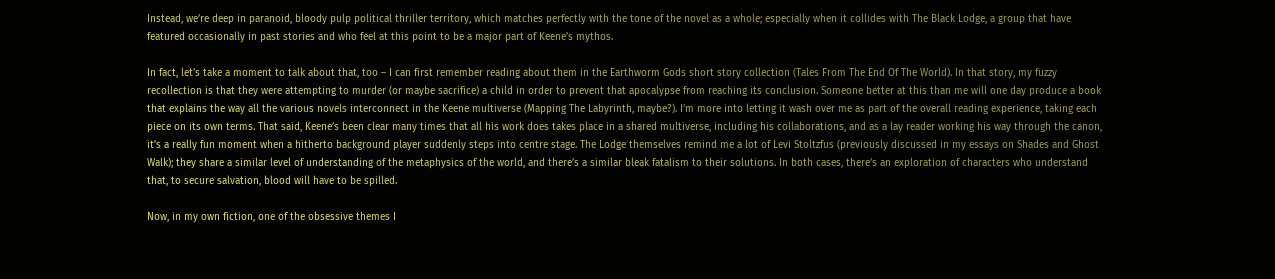Instead, we’re deep in paranoid, bloody pulp political thriller territory, which matches perfectly with the tone of the novel as a whole; especially when it collides with The Black Lodge, a group that have featured occasionally in past stories and who feel at this point to be a major part of Keene’s mythos.

In fact, let’s take a moment to talk about that, too – I can first remember reading about them in the Earthworm Gods short story collection (Tales From The End Of The World). In that story, my fuzzy recollection is that they were attempting to murder (or maybe sacrifice) a child in order to prevent that apocalypse from reaching its conclusion. Someone better at this than me will one day produce a book that explains the way all the various novels interconnect in the Keene multiverse (Mapping The Labyrinth, maybe?). I’m more into letting it wash over me as part of the overall reading experience, taking each piece on its own terms. That said, Keene’s been clear many times that all his work does takes place in a shared multiverse, including his collaborations, and as a lay reader working his way through the canon, it’s a really fun moment when a hitherto background player suddenly steps into centre stage. The Lodge themselves remind me a lot of Levi Stoltzfus (previously discussed in my essays on Shades and Ghost Walk); they share a similar level of understanding of the metaphysics of the world, and there’s a similar bleak fatalism to their solutions. In both cases, there’s an exploration of characters who understand that, to secure salvation, blood will have to be spilled.

Now, in my own fiction, one of the obsessive themes I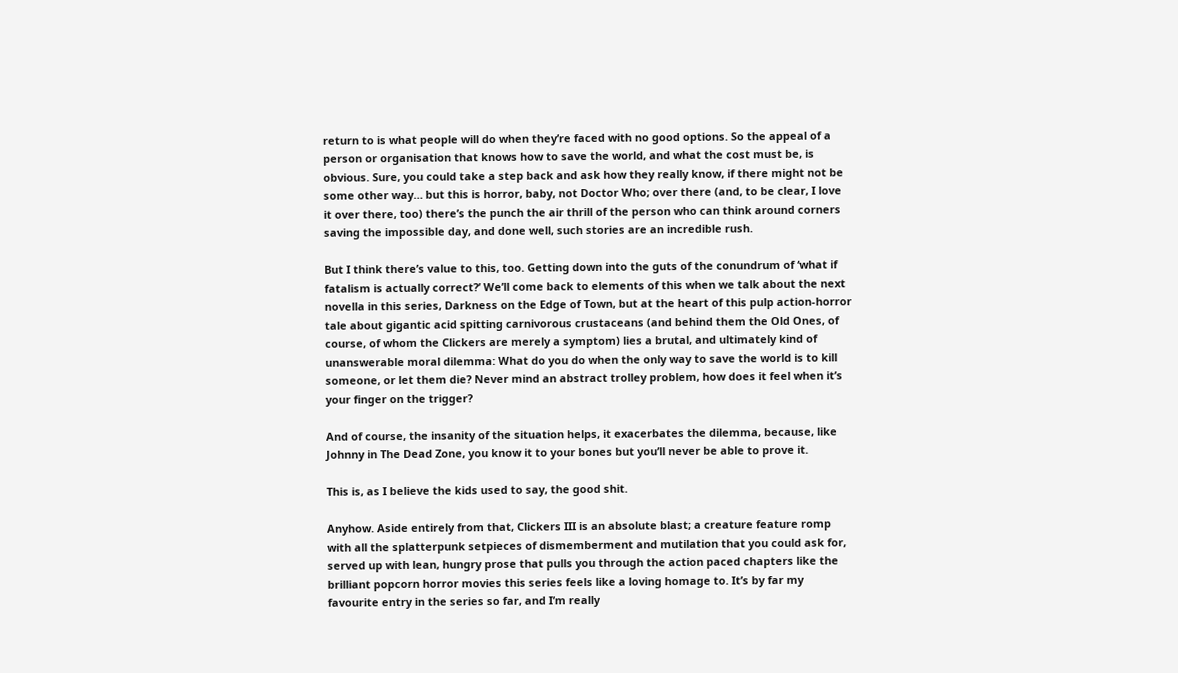return to is what people will do when they’re faced with no good options. So the appeal of a person or organisation that knows how to save the world, and what the cost must be, is obvious. Sure, you could take a step back and ask how they really know, if there might not be some other way… but this is horror, baby, not Doctor Who; over there (and, to be clear, I love it over there, too) there’s the punch the air thrill of the person who can think around corners saving the impossible day, and done well, such stories are an incredible rush.

But I think there’s value to this, too. Getting down into the guts of the conundrum of ‘what if fatalism is actually correct?’ We’ll come back to elements of this when we talk about the next novella in this series, Darkness on the Edge of Town, but at the heart of this pulp action-horror tale about gigantic acid spitting carnivorous crustaceans (and behind them the Old Ones, of course, of whom the Clickers are merely a symptom) lies a brutal, and ultimately kind of unanswerable moral dilemma: What do you do when the only way to save the world is to kill someone, or let them die? Never mind an abstract trolley problem, how does it feel when it’s your finger on the trigger?

And of course, the insanity of the situation helps, it exacerbates the dilemma, because, like Johnny in The Dead Zone, you know it to your bones but you’ll never be able to prove it.

This is, as I believe the kids used to say, the good shit.

Anyhow. Aside entirely from that, Clickers III is an absolute blast; a creature feature romp with all the splatterpunk setpieces of dismemberment and mutilation that you could ask for, served up with lean, hungry prose that pulls you through the action paced chapters like the brilliant popcorn horror movies this series feels like a loving homage to. It’s by far my favourite entry in the series so far, and I’m really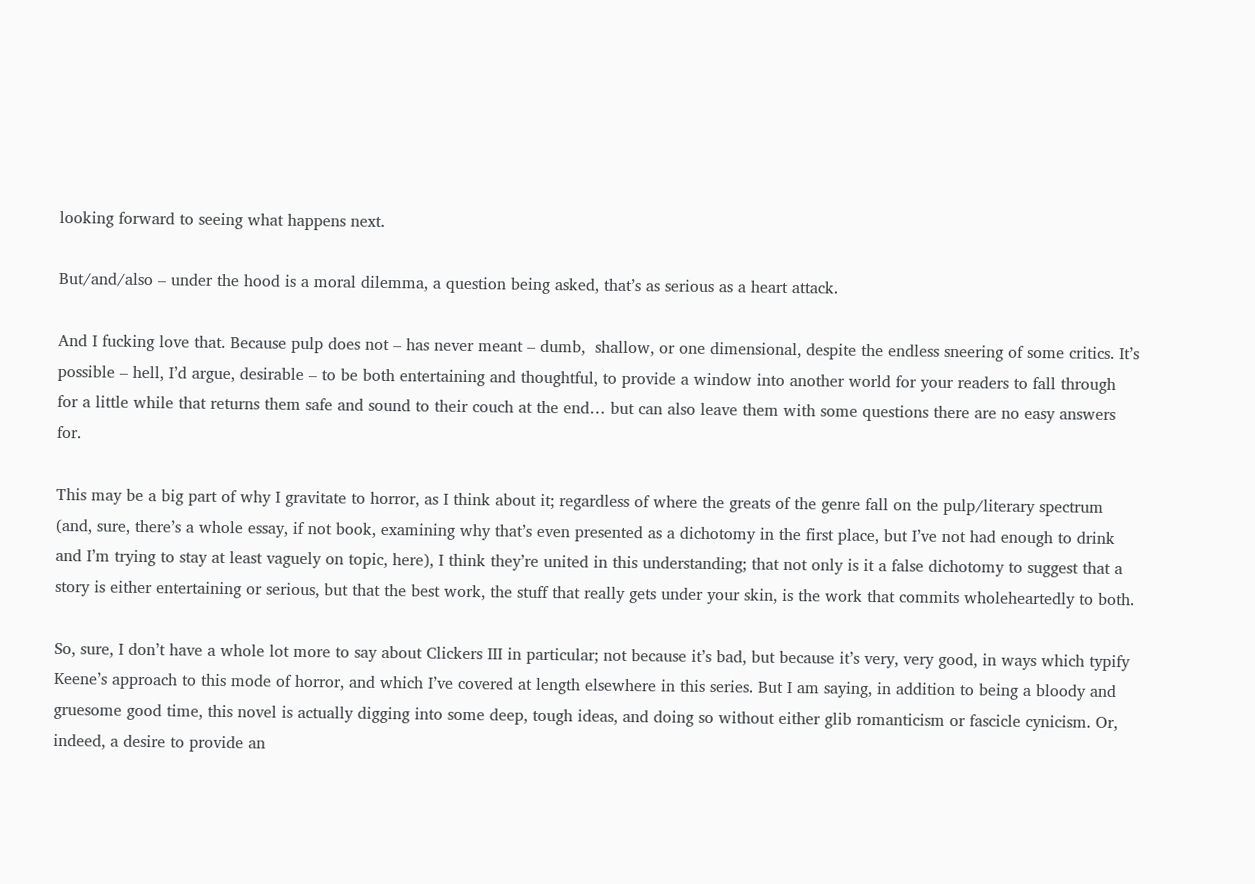looking forward to seeing what happens next.

But/and/also – under the hood is a moral dilemma, a question being asked, that’s as serious as a heart attack.

And I fucking love that. Because pulp does not – has never meant – dumb,  shallow, or one dimensional, despite the endless sneering of some critics. It’s possible – hell, I’d argue, desirable – to be both entertaining and thoughtful, to provide a window into another world for your readers to fall through for a little while that returns them safe and sound to their couch at the end… but can also leave them with some questions there are no easy answers for.

This may be a big part of why I gravitate to horror, as I think about it; regardless of where the greats of the genre fall on the pulp/literary spectrum (and, sure, there’s a whole essay, if not book, examining why that’s even presented as a dichotomy in the first place, but I’ve not had enough to drink and I’m trying to stay at least vaguely on topic, here), I think they’re united in this understanding; that not only is it a false dichotomy to suggest that a story is either entertaining or serious, but that the best work, the stuff that really gets under your skin, is the work that commits wholeheartedly to both.

So, sure, I don’t have a whole lot more to say about Clickers III in particular; not because it’s bad, but because it’s very, very good, in ways which typify Keene’s approach to this mode of horror, and which I’ve covered at length elsewhere in this series. But I am saying, in addition to being a bloody and gruesome good time, this novel is actually digging into some deep, tough ideas, and doing so without either glib romanticism or fascicle cynicism. Or, indeed, a desire to provide an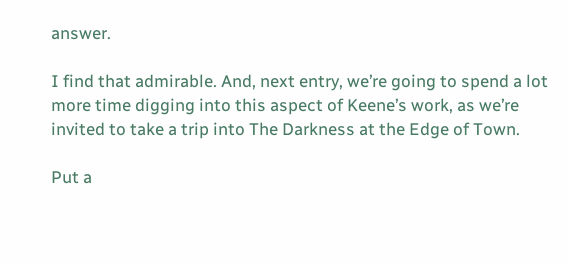answer.

I find that admirable. And, next entry, we’re going to spend a lot more time digging into this aspect of Keene’s work, as we’re invited to take a trip into The Darkness at the Edge of Town.

Put a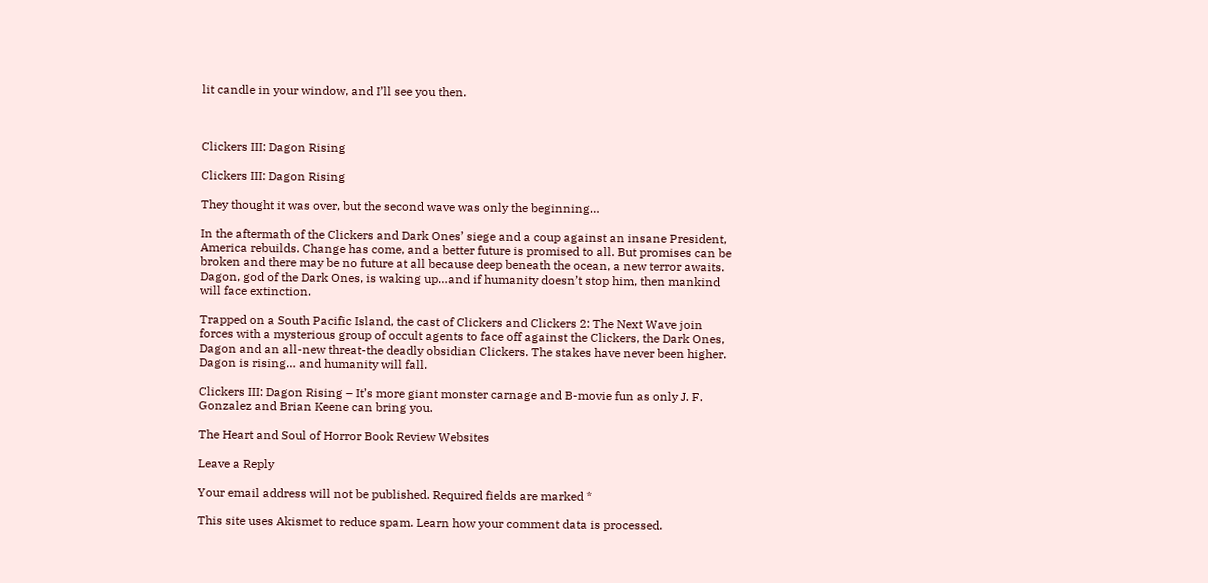lit candle in your window, and I’ll see you then.



Clickers III: Dagon Rising

Clickers III: Dagon Rising

They thought it was over, but the second wave was only the beginning…

In the aftermath of the Clickers and Dark Ones’ siege and a coup against an insane President, America rebuilds. Change has come, and a better future is promised to all. But promises can be broken and there may be no future at all because deep beneath the ocean, a new terror awaits. Dagon, god of the Dark Ones, is waking up…and if humanity doesn’t stop him, then mankind will face extinction.

Trapped on a South Pacific Island, the cast of Clickers and Clickers 2: The Next Wave join forces with a mysterious group of occult agents to face off against the Clickers, the Dark Ones, Dagon and an all-new threat-the deadly obsidian Clickers. The stakes have never been higher. Dagon is rising… and humanity will fall.

Clickers III: Dagon Rising – It’s more giant monster carnage and B-movie fun as only J. F. Gonzalez and Brian Keene can bring you.

The Heart and Soul of Horror Book Review Websites

Leave a Reply

Your email address will not be published. Required fields are marked *

This site uses Akismet to reduce spam. Learn how your comment data is processed.